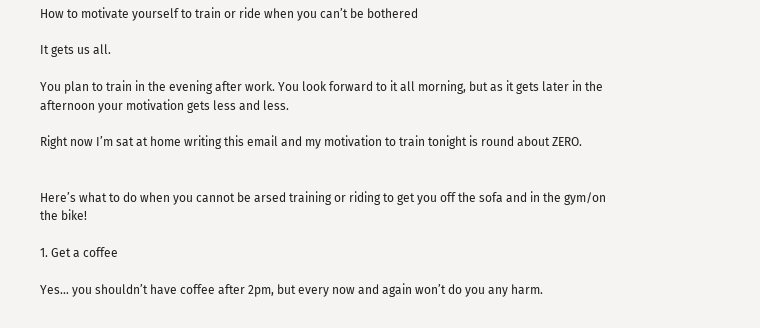How to motivate yourself to train or ride when you can’t be bothered

It gets us all.

You plan to train in the evening after work. You look forward to it all morning, but as it gets later in the afternoon your motivation gets less and less.

Right now I’m sat at home writing this email and my motivation to train tonight is round about ZERO.


Here’s what to do when you cannot be arsed training or riding to get you off the sofa and in the gym/on the bike!

1. Get a coffee

Yes… you shouldn’t have coffee after 2pm, but every now and again won’t do you any harm.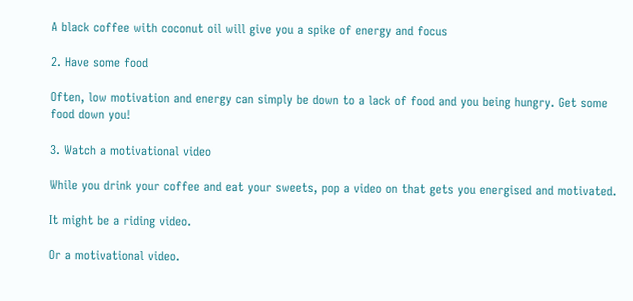A black coffee with coconut oil will give you a spike of energy and focus

2. Have some food

Often, low motivation and energy can simply be down to a lack of food and you being hungry. Get some food down you!

3. Watch a motivational video

While you drink your coffee and eat your sweets, pop a video on that gets you energised and motivated.

It might be a riding video.

Or a motivational video.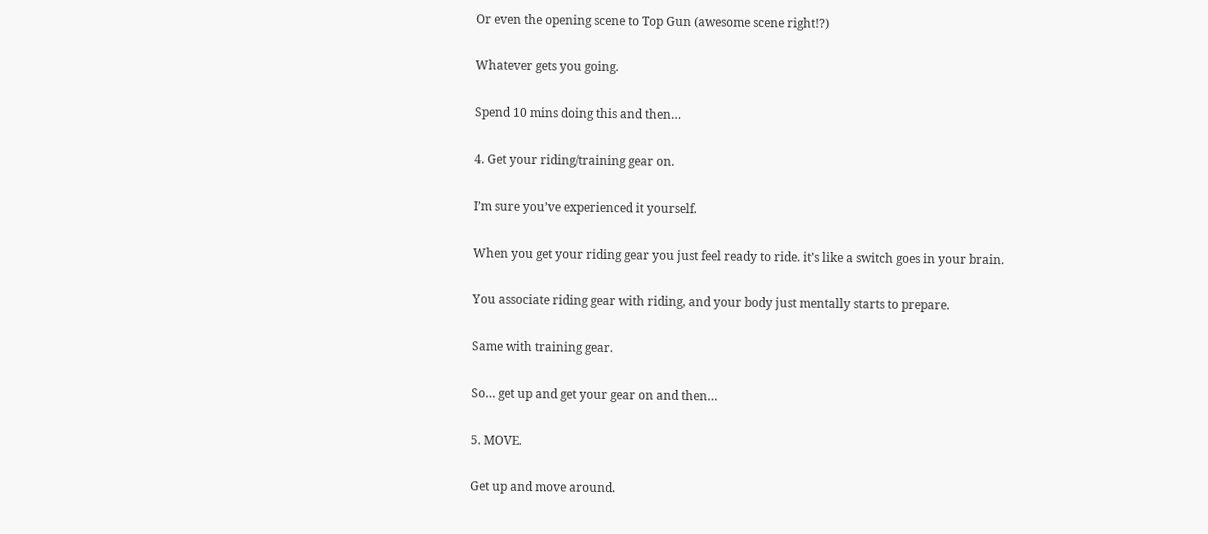Or even the opening scene to Top Gun (awesome scene right!?)

Whatever gets you going.

Spend 10 mins doing this and then…

4. Get your riding/training gear on.

I’m sure you’ve experienced it yourself.

When you get your riding gear you just feel ready to ride. it’s like a switch goes in your brain.

You associate riding gear with riding, and your body just mentally starts to prepare.

Same with training gear.

So… get up and get your gear on and then…

5. MOVE.

Get up and move around.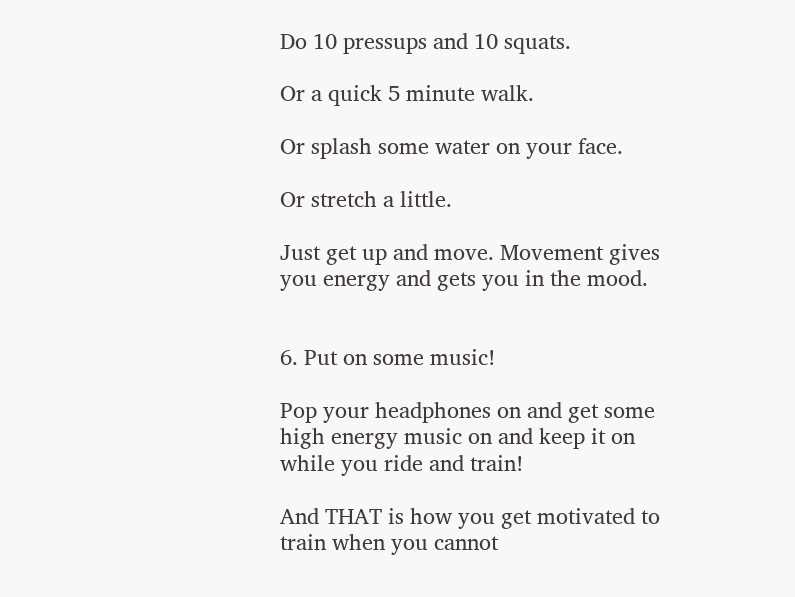Do 10 pressups and 10 squats.

Or a quick 5 minute walk.

Or splash some water on your face.

Or stretch a little.

Just get up and move. Movement gives you energy and gets you in the mood.


6. Put on some music!

Pop your headphones on and get some high energy music on and keep it on while you ride and train!

And THAT is how you get motivated to train when you cannot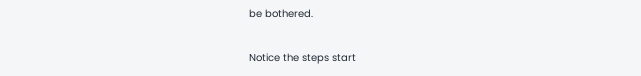be bothered.

Notice the steps start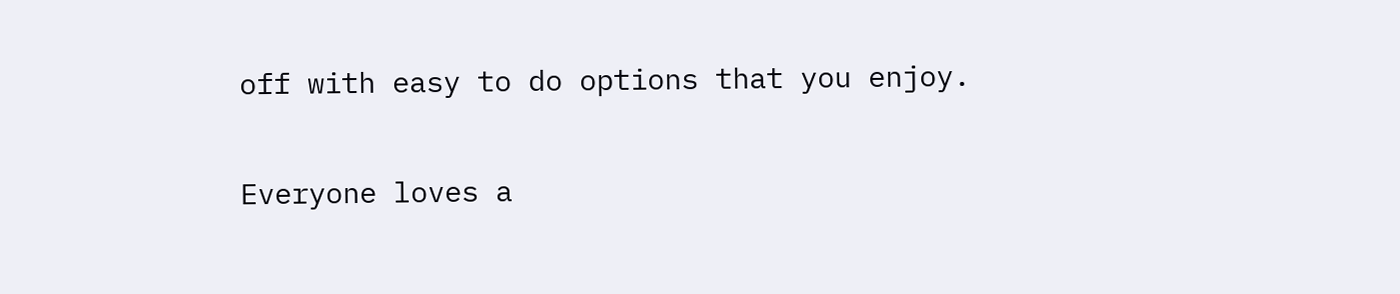off with easy to do options that you enjoy.

Everyone loves a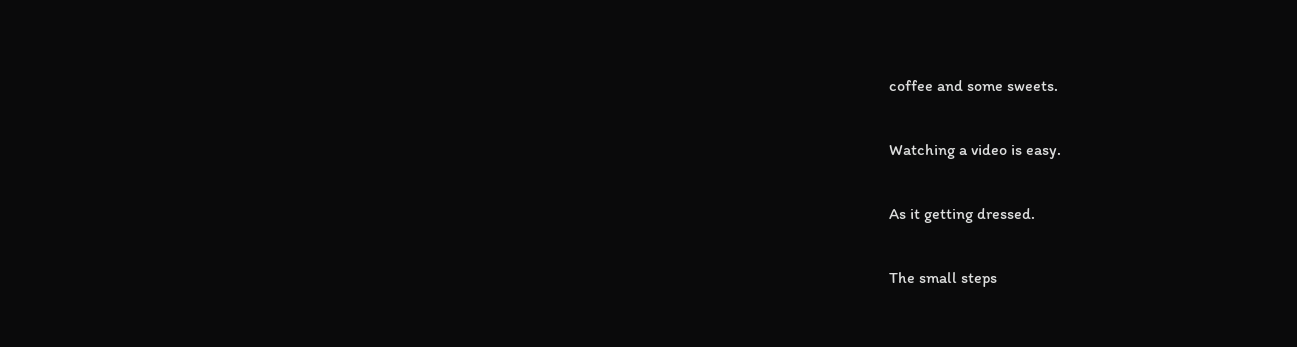coffee and some sweets.

Watching a video is easy.

As it getting dressed.

The small steps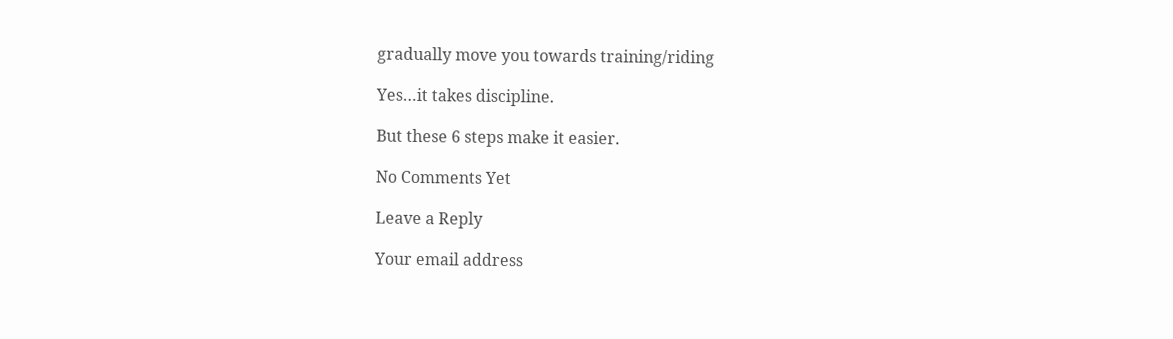gradually move you towards training/riding

Yes…it takes discipline.

But these 6 steps make it easier.

No Comments Yet

Leave a Reply

Your email address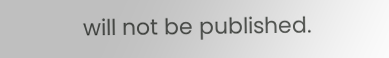will not be published.